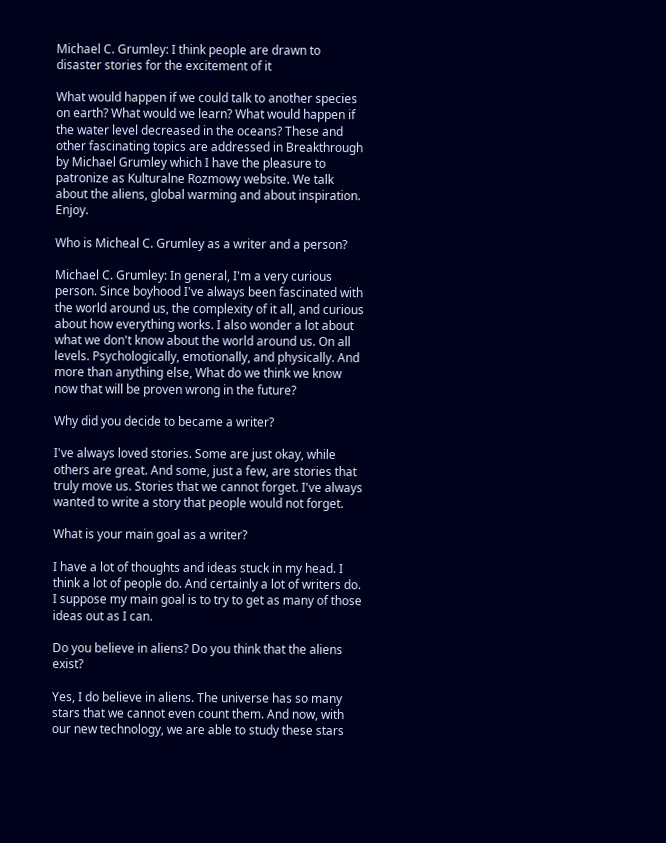Michael C. Grumley: I think people are drawn to disaster stories for the excitement of it

What would happen if we could talk to another species on earth? What would we learn? What would happen if the water level decreased in the oceans? These and other fascinating topics are addressed in Breakthrough by Michael Grumley which I have the pleasure to patronize as Kulturalne Rozmowy website. We talk about the aliens, global warming and about inspiration. Enjoy.

Who is Micheal C. Grumley as a writer and a person?

Michael C. Grumley: In general, I'm a very curious person. Since boyhood I've always been fascinated with the world around us, the complexity of it all, and curious about how everything works. I also wonder a lot about what we don't know about the world around us. On all levels. Psychologically, emotionally, and physically. And more than anything else, What do we think we know now that will be proven wrong in the future?

Why did you decide to became a writer?

I've always loved stories. Some are just okay, while others are great. And some, just a few, are stories that truly move us. Stories that we cannot forget. I've always wanted to write a story that people would not forget.

What is your main goal as a writer?

I have a lot of thoughts and ideas stuck in my head. I think a lot of people do. And certainly a lot of writers do. I suppose my main goal is to try to get as many of those ideas out as I can.

Do you believe in aliens? Do you think that the aliens exist?

Yes, I do believe in aliens. The universe has so many stars that we cannot even count them. And now, with our new technology, we are able to study these stars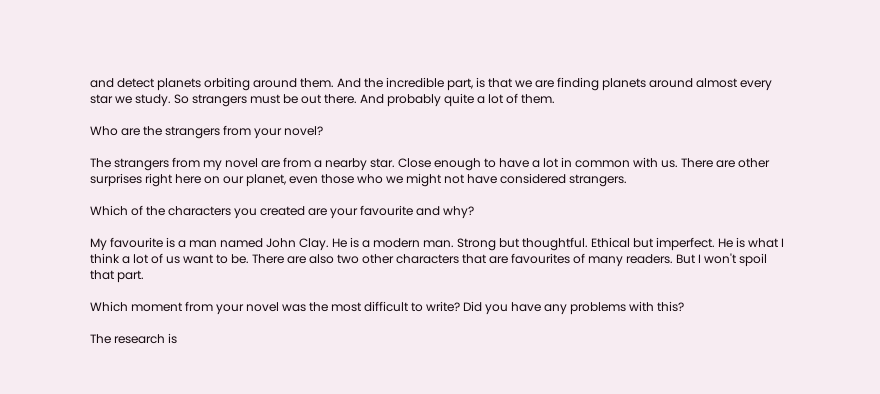and detect planets orbiting around them. And the incredible part, is that we are finding planets around almost every star we study. So strangers must be out there. And probably quite a lot of them.

Who are the strangers from your novel?

The strangers from my novel are from a nearby star. Close enough to have a lot in common with us. There are other surprises right here on our planet, even those who we might not have considered strangers.

Which of the characters you created are your favourite and why?

My favourite is a man named John Clay. He is a modern man. Strong but thoughtful. Ethical but imperfect. He is what I think a lot of us want to be. There are also two other characters that are favourites of many readers. But I won't spoil that part.

Which moment from your novel was the most difficult to write? Did you have any problems with this?

The research is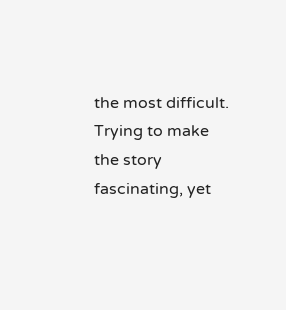the most difficult. Trying to make the story fascinating, yet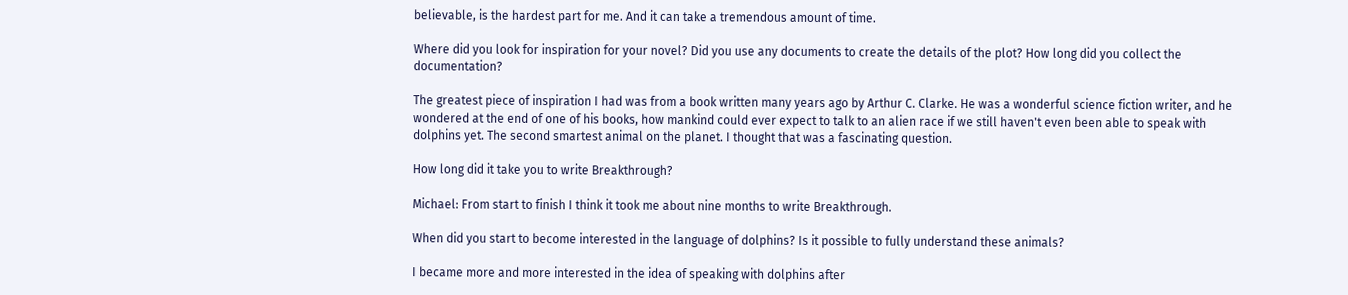believable, is the hardest part for me. And it can take a tremendous amount of time.

Where did you look for inspiration for your novel? Did you use any documents to create the details of the plot? How long did you collect the documentation?

The greatest piece of inspiration I had was from a book written many years ago by Arthur C. Clarke. He was a wonderful science fiction writer, and he wondered at the end of one of his books, how mankind could ever expect to talk to an alien race if we still haven't even been able to speak with dolphins yet. The second smartest animal on the planet. I thought that was a fascinating question.

How long did it take you to write Breakthrough?

Michael: From start to finish I think it took me about nine months to write Breakthrough.

When did you start to become interested in the language of dolphins? Is it possible to fully understand these animals?

I became more and more interested in the idea of speaking with dolphins after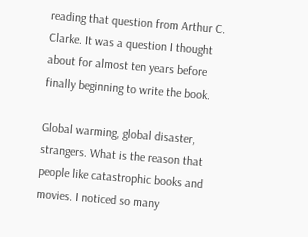reading that question from Arthur C. Clarke. It was a question I thought about for almost ten years before finally beginning to write the book.

Global warming, global disaster, strangers. What is the reason that people like catastrophic books and movies. I noticed so many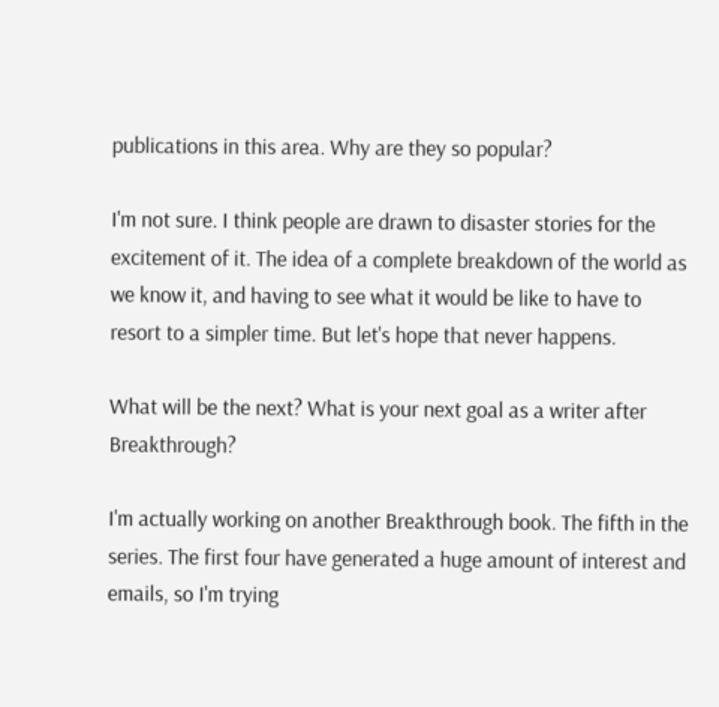publications in this area. Why are they so popular?

I'm not sure. I think people are drawn to disaster stories for the excitement of it. The idea of a complete breakdown of the world as we know it, and having to see what it would be like to have to resort to a simpler time. But let's hope that never happens.

What will be the next? What is your next goal as a writer after Breakthrough?

I'm actually working on another Breakthrough book. The fifth in the series. The first four have generated a huge amount of interest and emails, so I'm trying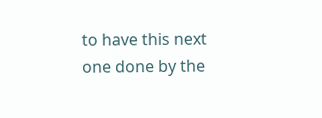to have this next one done by the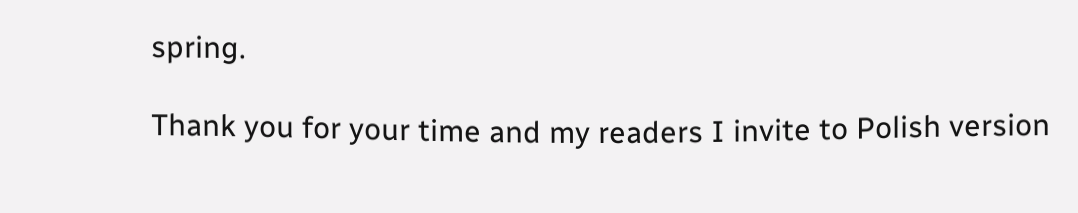spring.

Thank you for your time and my readers I invite to Polish version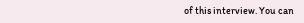of this interview. You can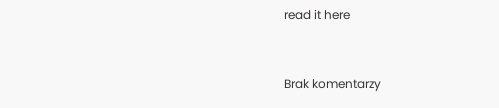read it here


Brak komentarzy